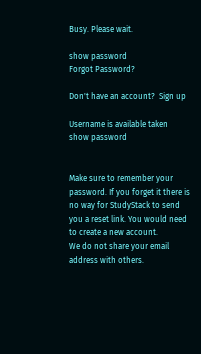Busy. Please wait.

show password
Forgot Password?

Don't have an account?  Sign up

Username is available taken
show password


Make sure to remember your password. If you forget it there is no way for StudyStack to send you a reset link. You would need to create a new account.
We do not share your email address with others.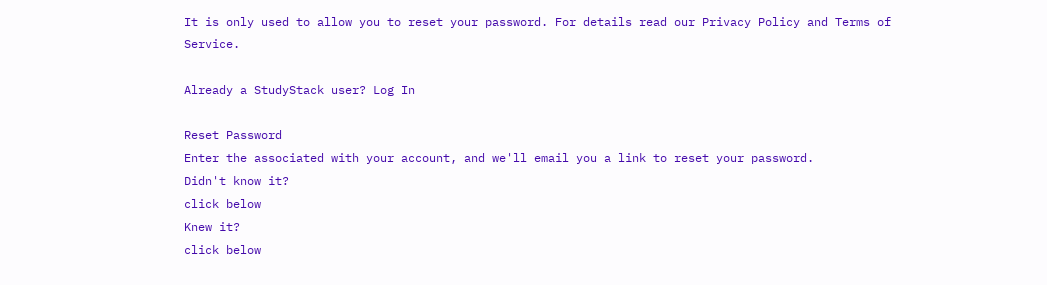It is only used to allow you to reset your password. For details read our Privacy Policy and Terms of Service.

Already a StudyStack user? Log In

Reset Password
Enter the associated with your account, and we'll email you a link to reset your password.
Didn't know it?
click below
Knew it?
click below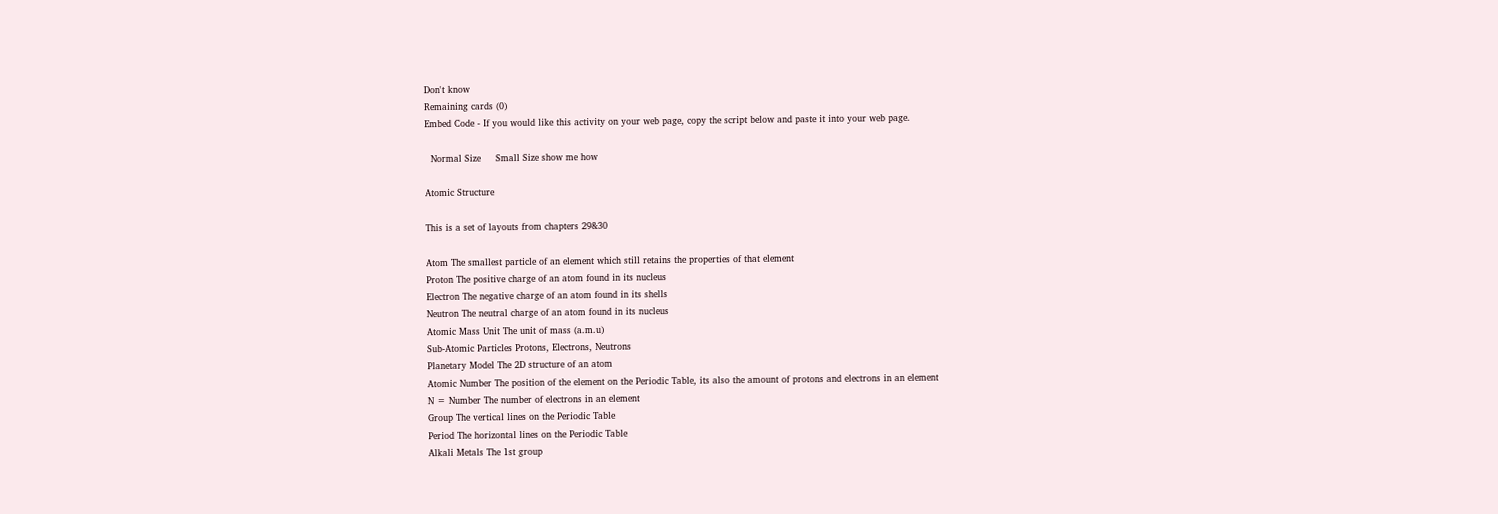Don't know
Remaining cards (0)
Embed Code - If you would like this activity on your web page, copy the script below and paste it into your web page.

  Normal Size     Small Size show me how

Atomic Structure

This is a set of layouts from chapters 29&30

Atom The smallest particle of an element which still retains the properties of that element
Proton The positive charge of an atom found in its nucleus
Electron The negative charge of an atom found in its shells
Neutron The neutral charge of an atom found in its nucleus
Atomic Mass Unit The unit of mass (a.m.u)
Sub-Atomic Particles Protons, Electrons, Neutrons
Planetary Model The 2D structure of an atom
Atomic Number The position of the element on the Periodic Table, its also the amount of protons and electrons in an element
N = Number The number of electrons in an element
Group The vertical lines on the Periodic Table
Period The horizontal lines on the Periodic Table
Alkali Metals The 1st group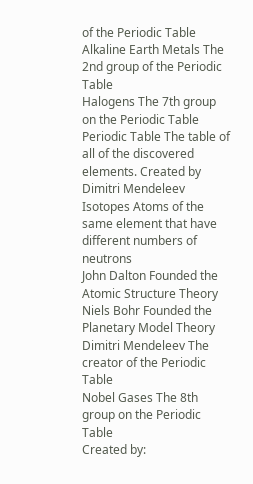of the Periodic Table
Alkaline Earth Metals The 2nd group of the Periodic Table
Halogens The 7th group on the Periodic Table
Periodic Table The table of all of the discovered elements. Created by Dimitri Mendeleev
Isotopes Atoms of the same element that have different numbers of neutrons
John Dalton Founded the Atomic Structure Theory
Niels Bohr Founded the Planetary Model Theory
Dimitri Mendeleev The creator of the Periodic Table
Nobel Gases The 8th group on the Periodic Table
Created by: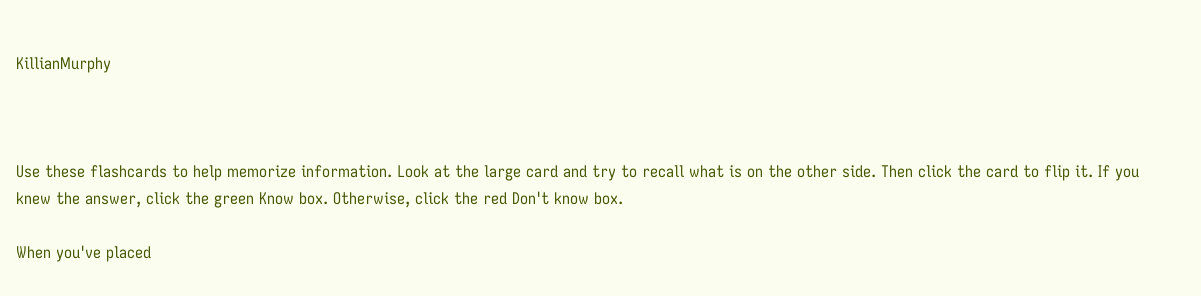KillianMurphy



Use these flashcards to help memorize information. Look at the large card and try to recall what is on the other side. Then click the card to flip it. If you knew the answer, click the green Know box. Otherwise, click the red Don't know box.

When you've placed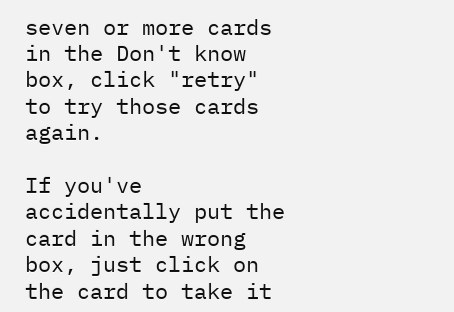seven or more cards in the Don't know box, click "retry" to try those cards again.

If you've accidentally put the card in the wrong box, just click on the card to take it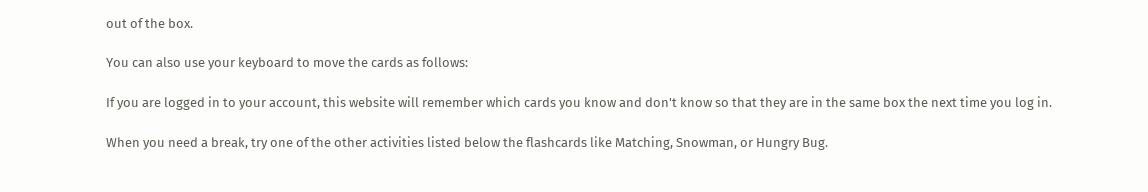out of the box.

You can also use your keyboard to move the cards as follows:

If you are logged in to your account, this website will remember which cards you know and don't know so that they are in the same box the next time you log in.

When you need a break, try one of the other activities listed below the flashcards like Matching, Snowman, or Hungry Bug.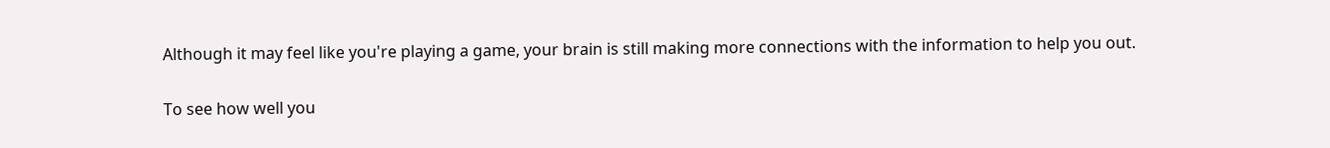Although it may feel like you're playing a game, your brain is still making more connections with the information to help you out.

To see how well you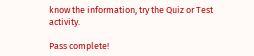know the information, try the Quiz or Test activity.

Pass complete!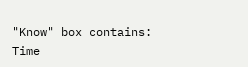"Know" box contains:
Time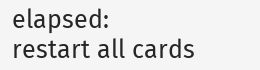elapsed:
restart all cards